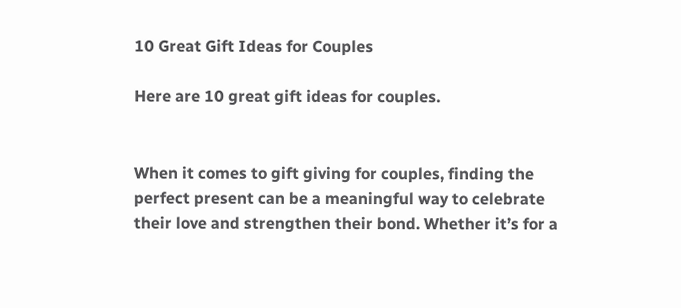10 Great Gift Ideas for Couples

Here are 10 great gift ideas for couples.


When it comes to gift giving for couples, finding the perfect present can be a meaningful way to celebrate their love and strengthen their bond. Whether it’s for a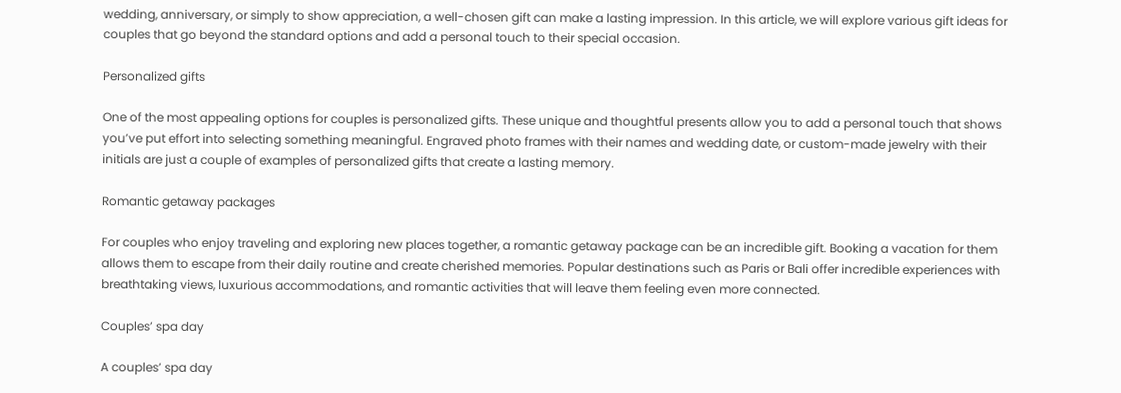wedding, anniversary, or simply to show appreciation, a well-chosen gift can make a lasting impression. In this article, we will explore various gift ideas for couples that go beyond the standard options and add a personal touch to their special occasion.

Personalized gifts

One of the most appealing options for couples is personalized gifts. These unique and thoughtful presents allow you to add a personal touch that shows you’ve put effort into selecting something meaningful. Engraved photo frames with their names and wedding date, or custom-made jewelry with their initials are just a couple of examples of personalized gifts that create a lasting memory.

Romantic getaway packages

For couples who enjoy traveling and exploring new places together, a romantic getaway package can be an incredible gift. Booking a vacation for them allows them to escape from their daily routine and create cherished memories. Popular destinations such as Paris or Bali offer incredible experiences with breathtaking views, luxurious accommodations, and romantic activities that will leave them feeling even more connected.

Couples’ spa day

A couples’ spa day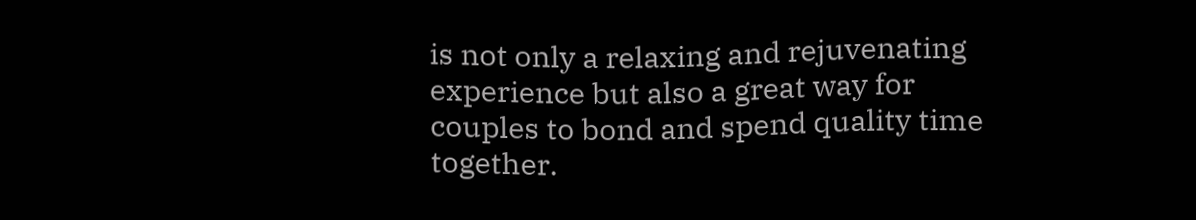is not only a relaxing and rejuvenating experience but also a great way for couples to bond and spend quality time together.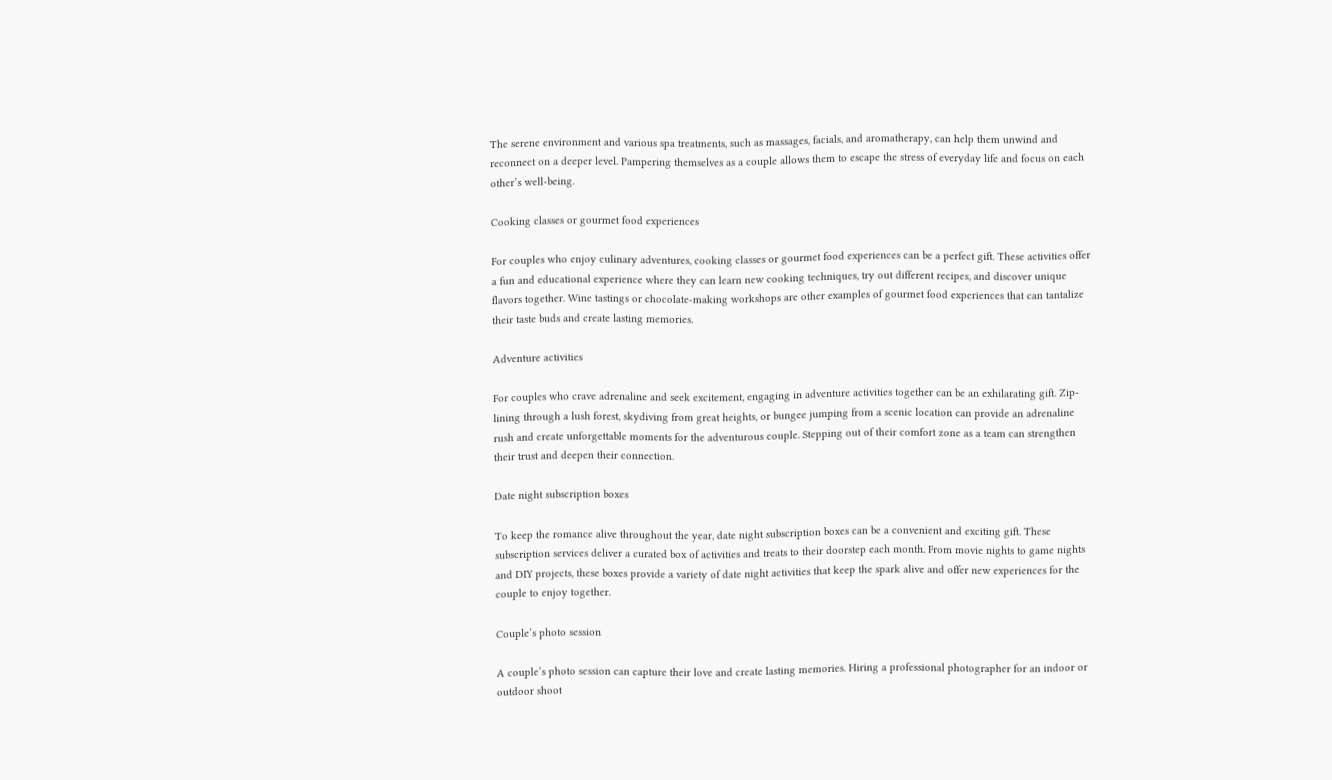The serene environment and various spa treatments, such as massages, facials, and aromatherapy, can help them unwind and reconnect on a deeper level. Pampering themselves as a couple allows them to escape the stress of everyday life and focus on each other’s well-being.

Cooking classes or gourmet food experiences

For couples who enjoy culinary adventures, cooking classes or gourmet food experiences can be a perfect gift. These activities offer a fun and educational experience where they can learn new cooking techniques, try out different recipes, and discover unique flavors together. Wine tastings or chocolate-making workshops are other examples of gourmet food experiences that can tantalize their taste buds and create lasting memories.

Adventure activities

For couples who crave adrenaline and seek excitement, engaging in adventure activities together can be an exhilarating gift. Zip-lining through a lush forest, skydiving from great heights, or bungee jumping from a scenic location can provide an adrenaline rush and create unforgettable moments for the adventurous couple. Stepping out of their comfort zone as a team can strengthen their trust and deepen their connection.

Date night subscription boxes

To keep the romance alive throughout the year, date night subscription boxes can be a convenient and exciting gift. These subscription services deliver a curated box of activities and treats to their doorstep each month. From movie nights to game nights and DIY projects, these boxes provide a variety of date night activities that keep the spark alive and offer new experiences for the couple to enjoy together.

Couple’s photo session

A couple’s photo session can capture their love and create lasting memories. Hiring a professional photographer for an indoor or outdoor shoot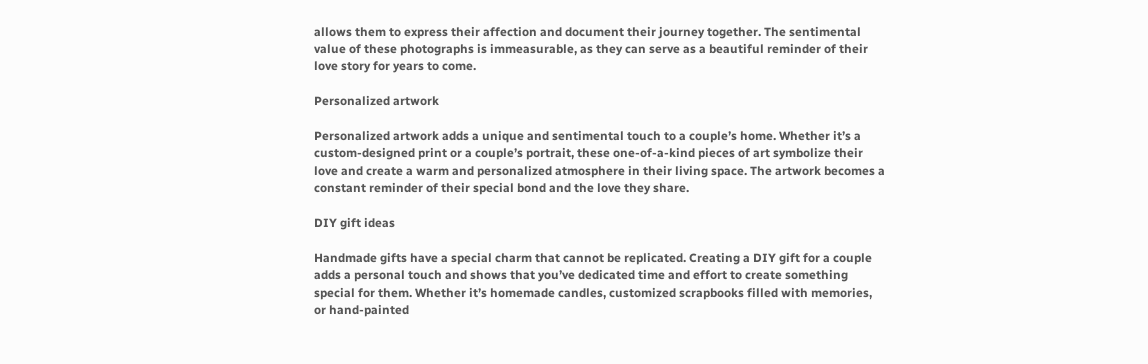allows them to express their affection and document their journey together. The sentimental value of these photographs is immeasurable, as they can serve as a beautiful reminder of their love story for years to come.

Personalized artwork

Personalized artwork adds a unique and sentimental touch to a couple’s home. Whether it’s a custom-designed print or a couple’s portrait, these one-of-a-kind pieces of art symbolize their love and create a warm and personalized atmosphere in their living space. The artwork becomes a constant reminder of their special bond and the love they share.

DIY gift ideas

Handmade gifts have a special charm that cannot be replicated. Creating a DIY gift for a couple adds a personal touch and shows that you’ve dedicated time and effort to create something special for them. Whether it’s homemade candles, customized scrapbooks filled with memories, or hand-painted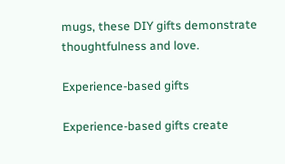mugs, these DIY gifts demonstrate thoughtfulness and love.

Experience-based gifts

Experience-based gifts create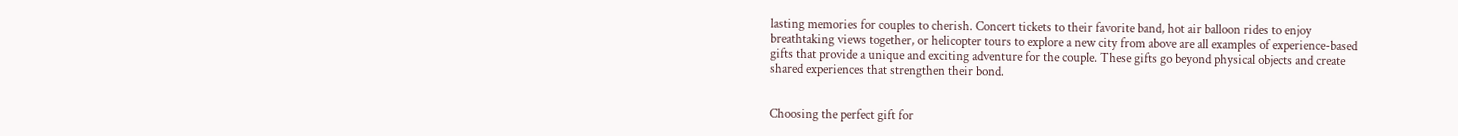lasting memories for couples to cherish. Concert tickets to their favorite band, hot air balloon rides to enjoy breathtaking views together, or helicopter tours to explore a new city from above are all examples of experience-based gifts that provide a unique and exciting adventure for the couple. These gifts go beyond physical objects and create shared experiences that strengthen their bond.


Choosing the perfect gift for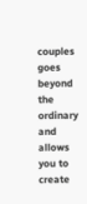couples goes beyond the ordinary and allows you to create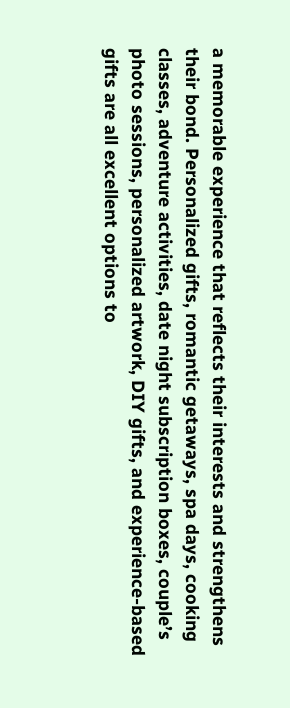a memorable experience that reflects their interests and strengthens their bond. Personalized gifts, romantic getaways, spa days, cooking classes, adventure activities, date night subscription boxes, couple’s photo sessions, personalized artwork, DIY gifts, and experience-based gifts are all excellent options to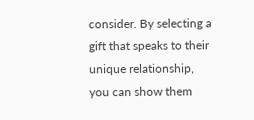consider. By selecting a gift that speaks to their unique relationship, you can show them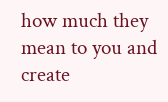how much they mean to you and create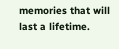memories that will last a lifetime.